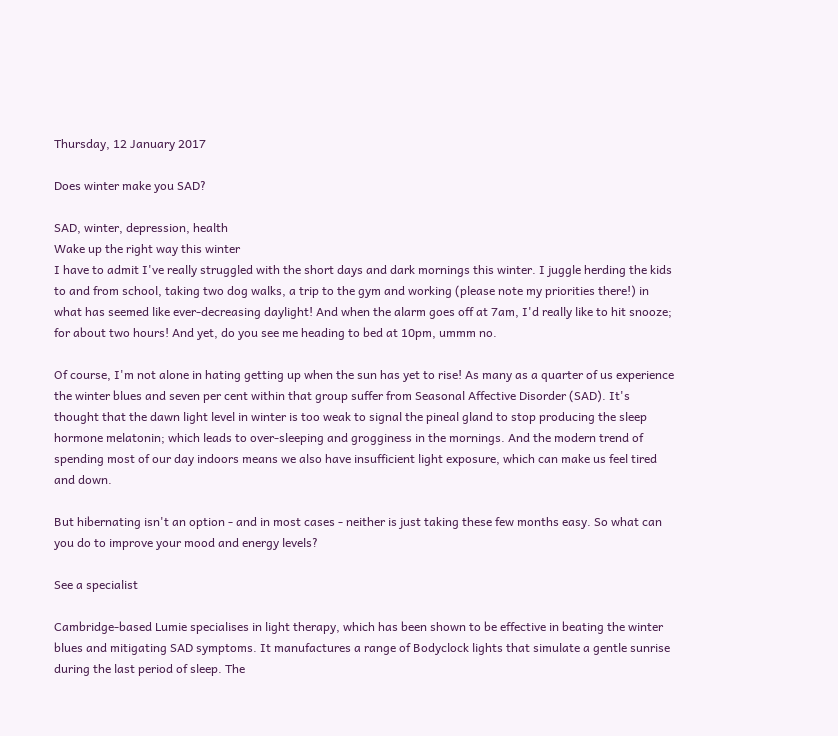Thursday, 12 January 2017

Does winter make you SAD?

SAD, winter, depression, health
Wake up the right way this winter
I have to admit I've really struggled with the short days and dark mornings this winter. I juggle herding the kids to and from school, taking two dog walks, a trip to the gym and working (please note my priorities there!) in what has seemed like ever-decreasing daylight! And when the alarm goes off at 7am, I'd really like to hit snooze; for about two hours! And yet, do you see me heading to bed at 10pm, ummm no.

Of course, I'm not alone in hating getting up when the sun has yet to rise! As many as a quarter of us experience the winter blues and seven per cent within that group suffer from Seasonal Affective Disorder (SAD). It's thought that the dawn light level in winter is too weak to signal the pineal gland to stop producing the sleep hormone melatonin; which leads to over-sleeping and grogginess in the mornings. And the modern trend of spending most of our day indoors means we also have insufficient light exposure, which can make us feel tired and down.

But hibernating isn't an option - and in most cases - neither is just taking these few months easy. So what can you do to improve your mood and energy levels?

See a specialist

Cambridge-based Lumie specialises in light therapy, which has been shown to be effective in beating the winter blues and mitigating SAD symptoms. It manufactures a range of Bodyclock lights that simulate a gentle sunrise during the last period of sleep. The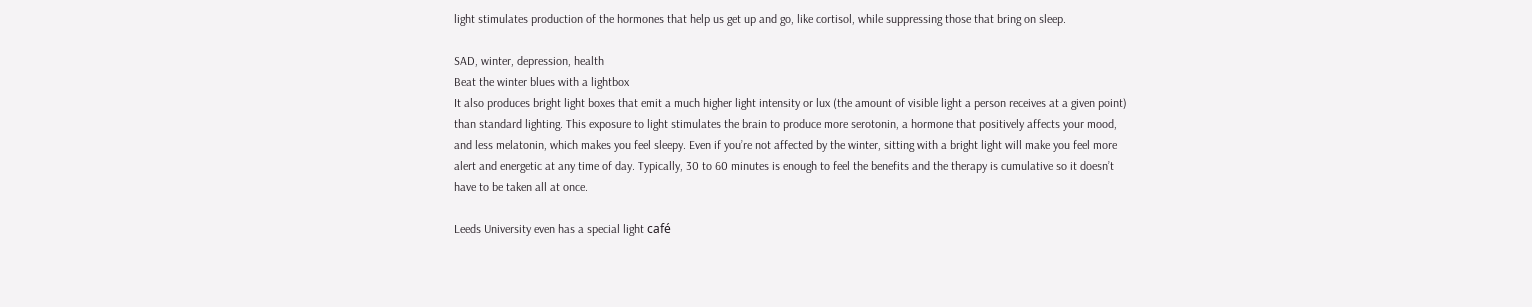light stimulates production of the hormones that help us get up and go, like cortisol, while suppressing those that bring on sleep.

SAD, winter, depression, health
Beat the winter blues with a lightbox
It also produces bright light boxes that emit a much higher light intensity or lux (the amount of visible light a person receives at a given point) than standard lighting. This exposure to light stimulates the brain to produce more serotonin, a hormone that positively affects your mood, and less melatonin, which makes you feel sleepy. Even if you’re not affected by the winter, sitting with a bright light will make you feel more alert and energetic at any time of day. Typically, 30 to 60 minutes is enough to feel the benefits and the therapy is cumulative so it doesn’t have to be taken all at once.

Leeds University even has a special light café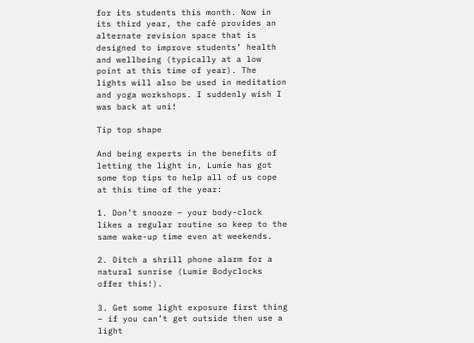for its students this month. Now in its third year, the café provides an alternate revision space that is designed to improve students’ health and wellbeing (typically at a low point at this time of year). The lights will also be used in meditation and yoga workshops. I suddenly wish I was back at uni!

Tip top shape

And being experts in the benefits of letting the light in, Lumie has got some top tips to help all of us cope at this time of the year:

1. Don’t snooze – your body-clock likes a regular routine so keep to the same wake-up time even at weekends.

2. Ditch a shrill phone alarm for a natural sunrise (Lumie Bodyclocks offer this!).

3. Get some light exposure first thing – if you can’t get outside then use a light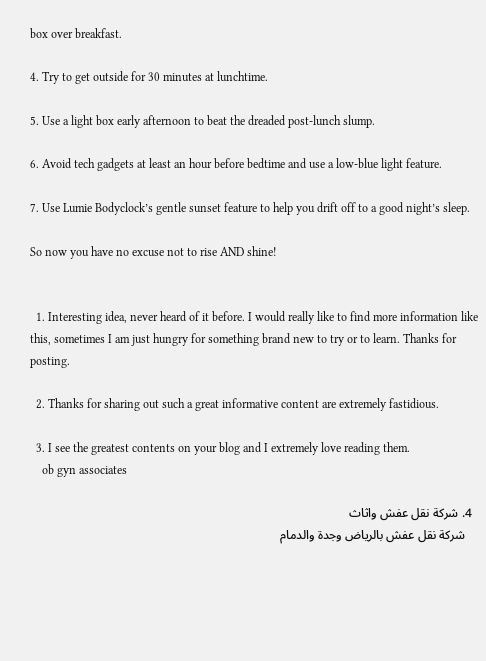box over breakfast.

4. Try to get outside for 30 minutes at lunchtime.

5. Use a light box early afternoon to beat the dreaded post-lunch slump.

6. Avoid tech gadgets at least an hour before bedtime and use a low-blue light feature.

7. Use Lumie Bodyclock’s gentle sunset feature to help you drift off to a good night’s sleep.

So now you have no excuse not to rise AND shine!


  1. Interesting idea, never heard of it before. I would really like to find more information like this, sometimes I am just hungry for something brand new to try or to learn. Thanks for posting.

  2. Thanks for sharing out such a great informative content are extremely fastidious.

  3. I see the greatest contents on your blog and I extremely love reading them.
    ob gyn associates

  4. شركة نقل عفش واثاث
    شركة نقل عفش بالرياض وجدة والدمام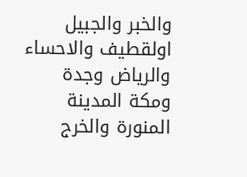والخبر والجبيل اولقطيف والاحساء والرياض وجدة ومكة المدينة المنورة والخرج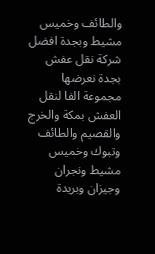والطائف وخميس مشيط وبجدة افضل شركة نقل عفش بجدة نعرضها مجموعة الفا لنقل العفش بمكة والخرج والقصيم والطائف وتبوك وخميس مشيط ونجران وجيزان وبريدة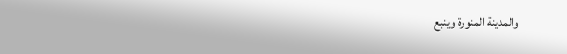والمدينة المنورة وينبع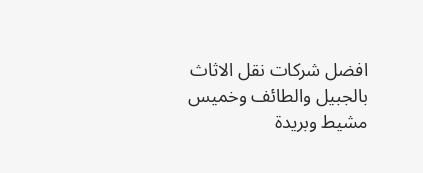افضل شركات نقل الاثاث بالجبيل والطائف وخميس مشيط وبريدة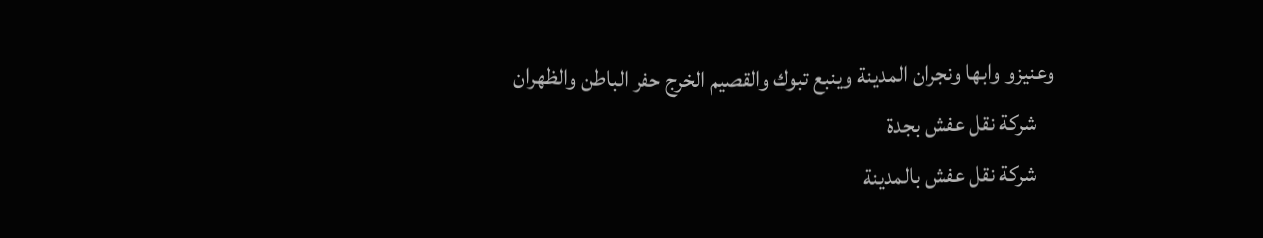وعنيزو وابها ونجران المدينة وينبع تبوك والقصيم الخرج حفر الباطن والظهران
    شركة نقل عفش بجدة
    شركة نقل عفش بالمدينة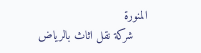المنورة
    شركة نقل اثاث بالرياض